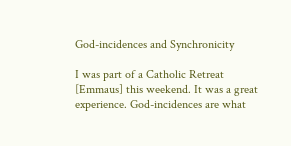God-incidences and Synchronicity

I was part of a Catholic Retreat [Emmaus] this weekend. It was a great experience. God-incidences are what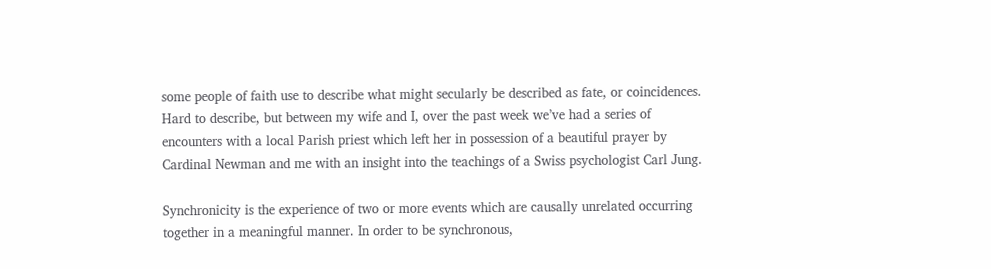some people of faith use to describe what might secularly be described as fate, or coincidences. Hard to describe, but between my wife and I, over the past week we’ve had a series of encounters with a local Parish priest which left her in possession of a beautiful prayer by Cardinal Newman and me with an insight into the teachings of a Swiss psychologist Carl Jung.

Synchronicity is the experience of two or more events which are causally unrelated occurring together in a meaningful manner. In order to be synchronous,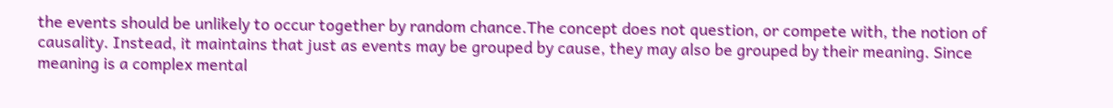the events should be unlikely to occur together by random chance.The concept does not question, or compete with, the notion of causality. Instead, it maintains that just as events may be grouped by cause, they may also be grouped by their meaning. Since meaning is a complex mental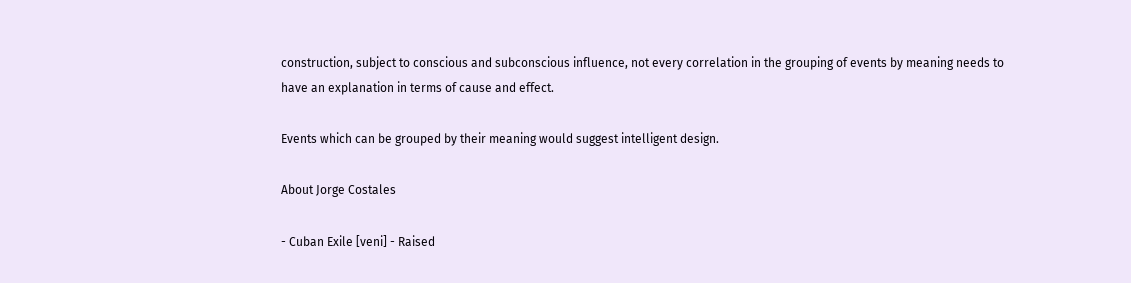construction, subject to conscious and subconscious influence, not every correlation in the grouping of events by meaning needs to have an explanation in terms of cause and effect.

Events which can be grouped by their meaning would suggest intelligent design.

About Jorge Costales

- Cuban Exile [veni] - Raised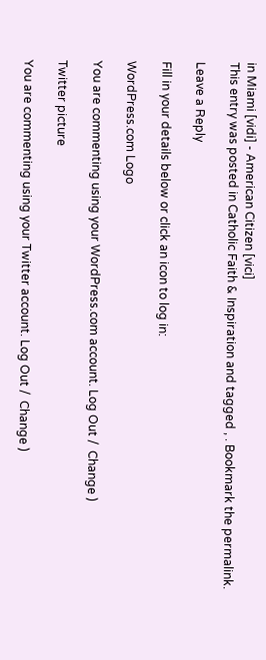in Miami [vidi] - American Citizen [vici]
This entry was posted in Catholic Faith & Inspiration and tagged , . Bookmark the permalink.

Leave a Reply

Fill in your details below or click an icon to log in:

WordPress.com Logo

You are commenting using your WordPress.com account. Log Out /  Change )

Twitter picture

You are commenting using your Twitter account. Log Out /  Change )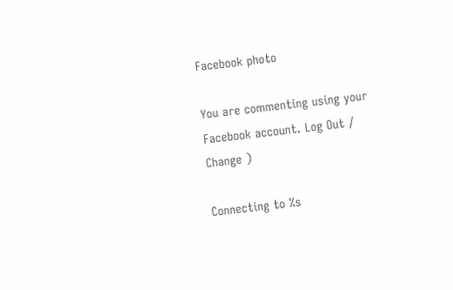Facebook photo

You are commenting using your Facebook account. Log Out /  Change )

Connecting to %s